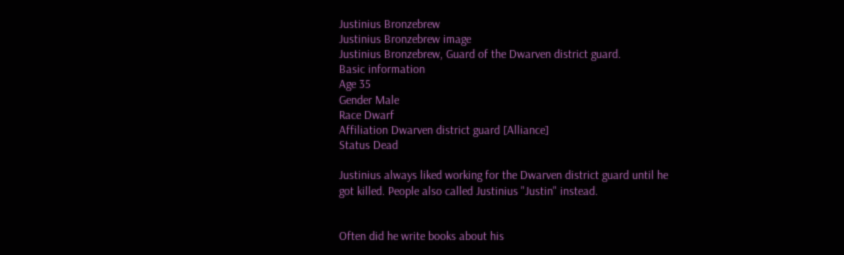Justinius Bronzebrew
Justinius Bronzebrew image
Justinius Bronzebrew, Guard of the Dwarven district guard.
Basic information
Age 35
Gender Male
Race Dwarf
Affiliation Dwarven district guard [Alliance]
Status Dead

Justinius always liked working for the Dwarven district guard until he got killed. People also called Justinius "Justin" instead.


Often did he write books about his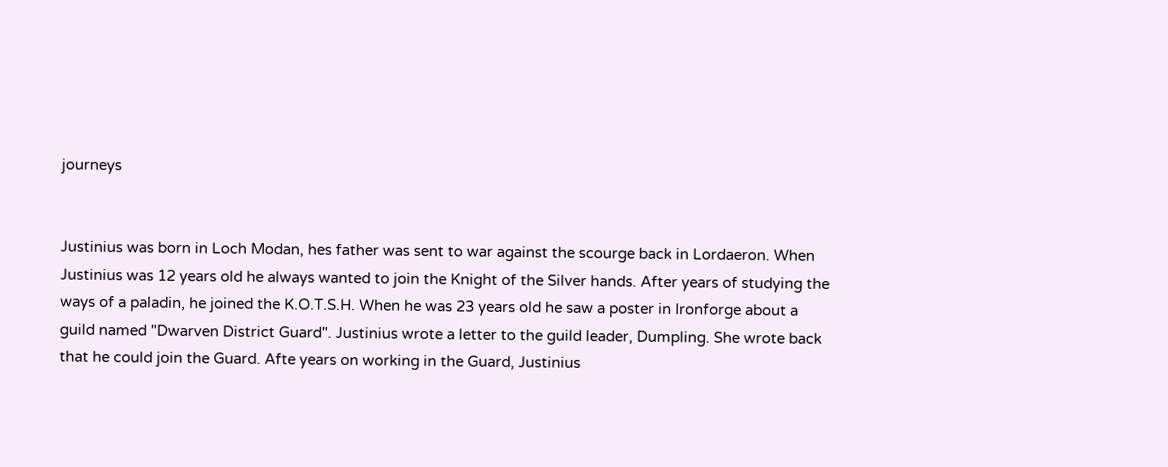journeys


Justinius was born in Loch Modan, hes father was sent to war against the scourge back in Lordaeron. When Justinius was 12 years old he always wanted to join the Knight of the Silver hands. After years of studying the ways of a paladin, he joined the K.O.T.S.H. When he was 23 years old he saw a poster in Ironforge about a guild named "Dwarven District Guard". Justinius wrote a letter to the guild leader, Dumpling. She wrote back that he could join the Guard. Afte years on working in the Guard, Justinius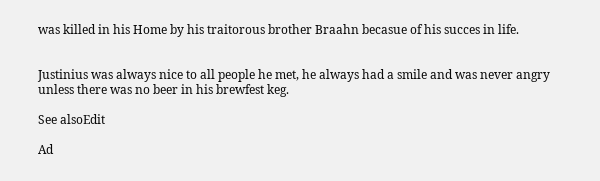was killed in his Home by his traitorous brother Braahn becasue of his succes in life.


Justinius was always nice to all people he met, he always had a smile and was never angry unless there was no beer in his brewfest keg.

See alsoEdit

Ad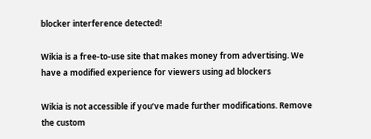blocker interference detected!

Wikia is a free-to-use site that makes money from advertising. We have a modified experience for viewers using ad blockers

Wikia is not accessible if you’ve made further modifications. Remove the custom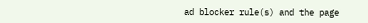ad blocker rule(s) and the page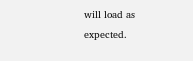will load as expected.